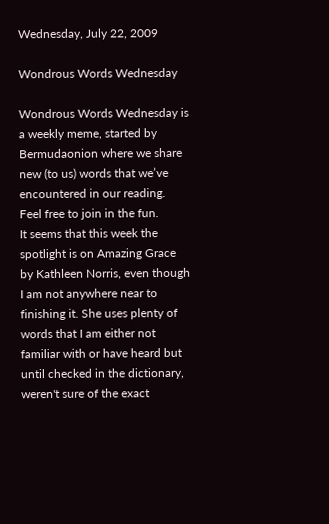Wednesday, July 22, 2009

Wondrous Words Wednesday

Wondrous Words Wednesday is a weekly meme, started by Bermudaonion where we share new (to us) words that we’ve encountered in our reading. Feel free to join in the fun.
It seems that this week the spotlight is on Amazing Grace by Kathleen Norris, even though I am not anywhere near to finishing it. She uses plenty of words that I am either not familiar with or have heard but until checked in the dictionary, weren't sure of the exact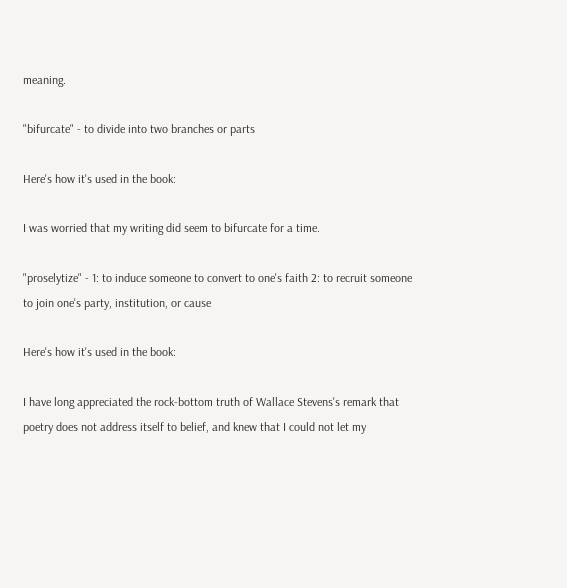meaning.

"bifurcate" - to divide into two branches or parts

Here's how it's used in the book:

I was worried that my writing did seem to bifurcate for a time.

"proselytize" - 1: to induce someone to convert to one's faith 2: to recruit someone to join one's party, institution, or cause

Here's how it's used in the book:

I have long appreciated the rock-bottom truth of Wallace Stevens's remark that poetry does not address itself to belief, and knew that I could not let my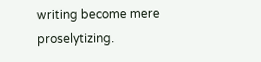writing become mere proselytizing.